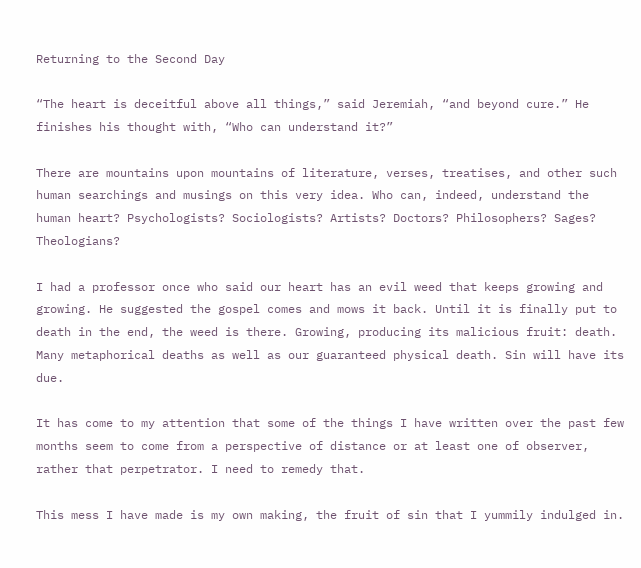Returning to the Second Day

“The heart is deceitful above all things,” said Jeremiah, “and beyond cure.” He finishes his thought with, “Who can understand it?”

There are mountains upon mountains of literature, verses, treatises, and other such human searchings and musings on this very idea. Who can, indeed, understand the human heart? Psychologists? Sociologists? Artists? Doctors? Philosophers? Sages? Theologians?

I had a professor once who said our heart has an evil weed that keeps growing and growing. He suggested the gospel comes and mows it back. Until it is finally put to death in the end, the weed is there. Growing, producing its malicious fruit: death. Many metaphorical deaths as well as our guaranteed physical death. Sin will have its due.

It has come to my attention that some of the things I have written over the past few months seem to come from a perspective of distance or at least one of observer, rather that perpetrator. I need to remedy that.

This mess I have made is my own making, the fruit of sin that I yummily indulged in.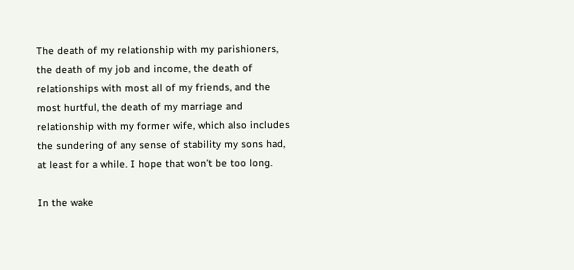The death of my relationship with my parishioners, the death of my job and income, the death of relationships with most all of my friends, and the most hurtful, the death of my marriage and relationship with my former wife, which also includes the sundering of any sense of stability my sons had, at least for a while. I hope that won’t be too long.

In the wake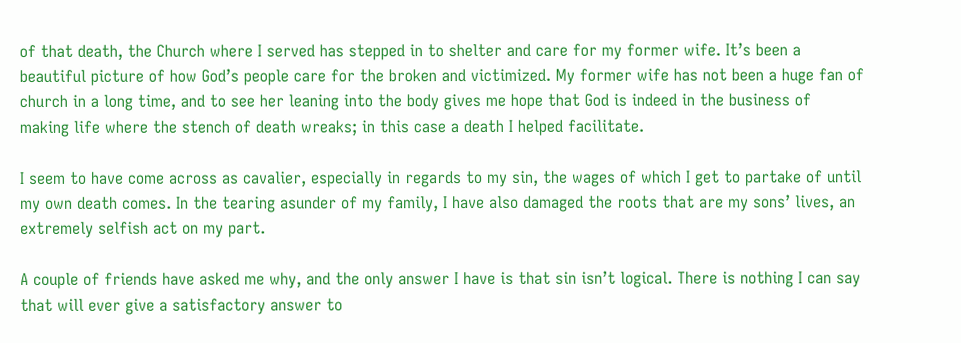of that death, the Church where I served has stepped in to shelter and care for my former wife. It’s been a beautiful picture of how God’s people care for the broken and victimized. My former wife has not been a huge fan of church in a long time, and to see her leaning into the body gives me hope that God is indeed in the business of making life where the stench of death wreaks; in this case a death I helped facilitate.

I seem to have come across as cavalier, especially in regards to my sin, the wages of which I get to partake of until my own death comes. In the tearing asunder of my family, I have also damaged the roots that are my sons’ lives, an extremely selfish act on my part.

A couple of friends have asked me why, and the only answer I have is that sin isn’t logical. There is nothing I can say that will ever give a satisfactory answer to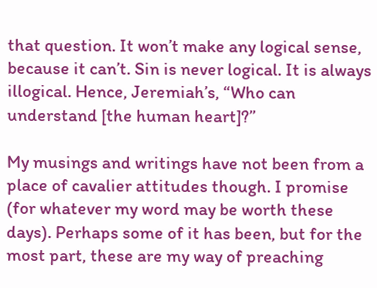that question. It won’t make any logical sense, because it can’t. Sin is never logical. It is always illogical. Hence, Jeremiah’s, “Who can understand [the human heart]?”

My musings and writings have not been from a place of cavalier attitudes though. I promise (for whatever my word may be worth these days). Perhaps some of it has been, but for the most part, these are my way of preaching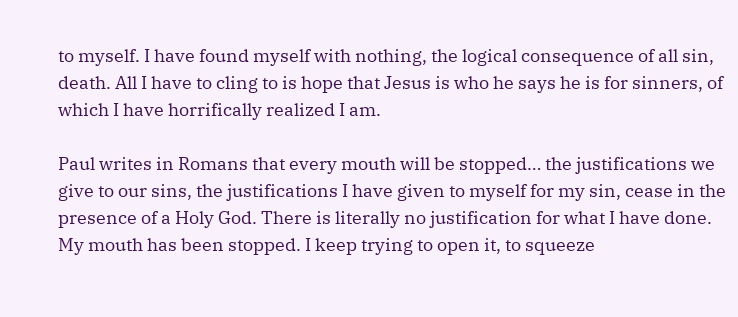to myself. I have found myself with nothing, the logical consequence of all sin, death. All I have to cling to is hope that Jesus is who he says he is for sinners, of which I have horrifically realized I am.

Paul writes in Romans that every mouth will be stopped… the justifications we give to our sins, the justifications I have given to myself for my sin, cease in the presence of a Holy God. There is literally no justification for what I have done. My mouth has been stopped. I keep trying to open it, to squeeze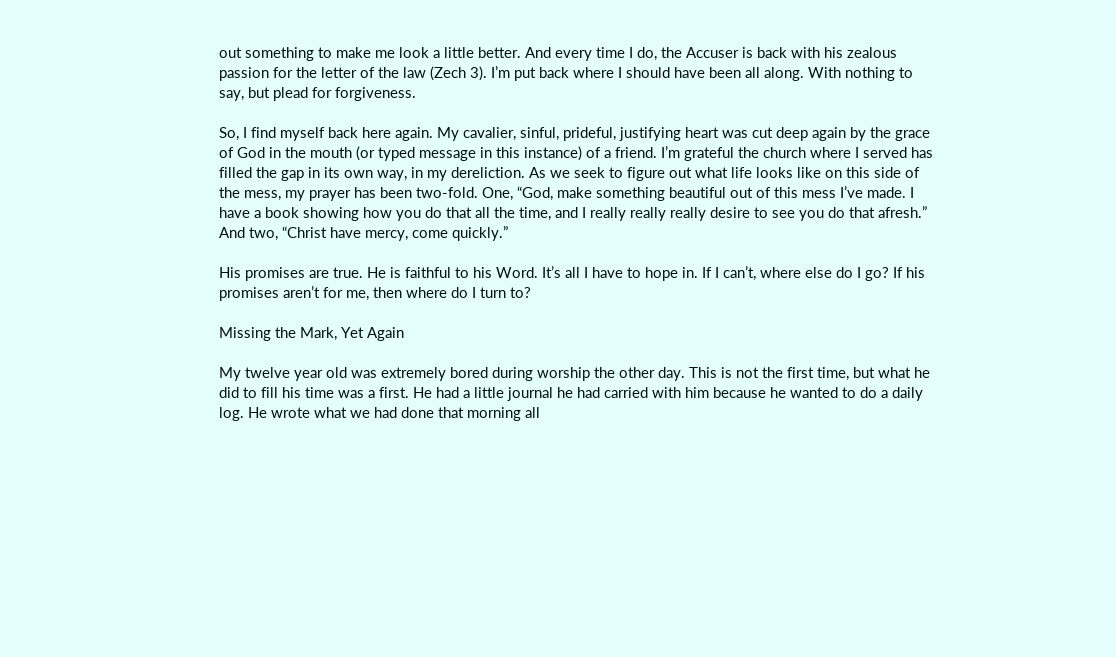out something to make me look a little better. And every time I do, the Accuser is back with his zealous passion for the letter of the law (Zech 3). I’m put back where I should have been all along. With nothing to say, but plead for forgiveness.

So, I find myself back here again. My cavalier, sinful, prideful, justifying heart was cut deep again by the grace of God in the mouth (or typed message in this instance) of a friend. I’m grateful the church where I served has filled the gap in its own way, in my dereliction. As we seek to figure out what life looks like on this side of the mess, my prayer has been two-fold. One, “God, make something beautiful out of this mess I’ve made. I have a book showing how you do that all the time, and I really really really desire to see you do that afresh.” And two, “Christ have mercy, come quickly.”

His promises are true. He is faithful to his Word. It’s all I have to hope in. If I can’t, where else do I go? If his promises aren’t for me, then where do I turn to?

Missing the Mark, Yet Again

My twelve year old was extremely bored during worship the other day. This is not the first time, but what he did to fill his time was a first. He had a little journal he had carried with him because he wanted to do a daily log. He wrote what we had done that morning all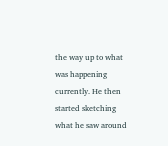the way up to what was happening currently. He then started sketching what he saw around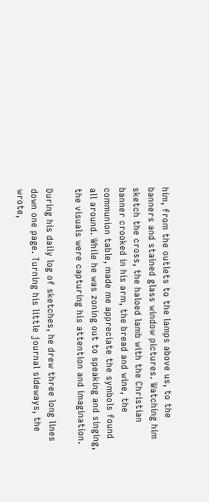him, from the outlets to the lamps above us, to the banners and stained glass window pictures. Watching him sketch the cross, the haloed lamb with the Christian banner crooked in his arm, the bread and wine, the communion table, made me appreciate the symbols found all around. While he was zoning out to speaking and singing, the visuals were capturing his attention and imagination.

During his daily log of sketches, he drew three long lines down one page. Turning his little journal sideways, the wrote,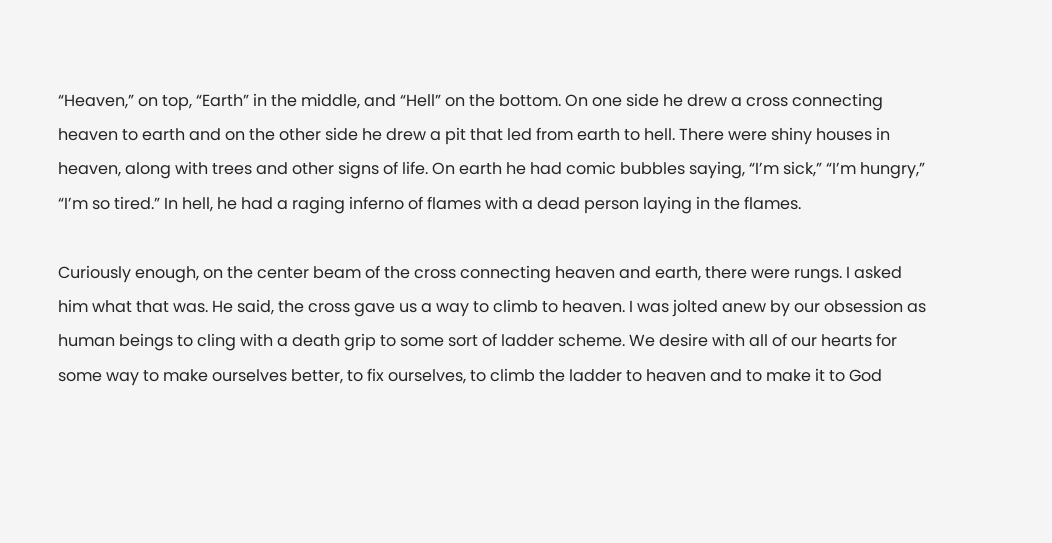“Heaven,” on top, “Earth” in the middle, and “Hell” on the bottom. On one side he drew a cross connecting heaven to earth and on the other side he drew a pit that led from earth to hell. There were shiny houses in heaven, along with trees and other signs of life. On earth he had comic bubbles saying, “I’m sick,” “I’m hungry,” “I’m so tired.” In hell, he had a raging inferno of flames with a dead person laying in the flames.

Curiously enough, on the center beam of the cross connecting heaven and earth, there were rungs. I asked him what that was. He said, the cross gave us a way to climb to heaven. I was jolted anew by our obsession as human beings to cling with a death grip to some sort of ladder scheme. We desire with all of our hearts for some way to make ourselves better, to fix ourselves, to climb the ladder to heaven and to make it to God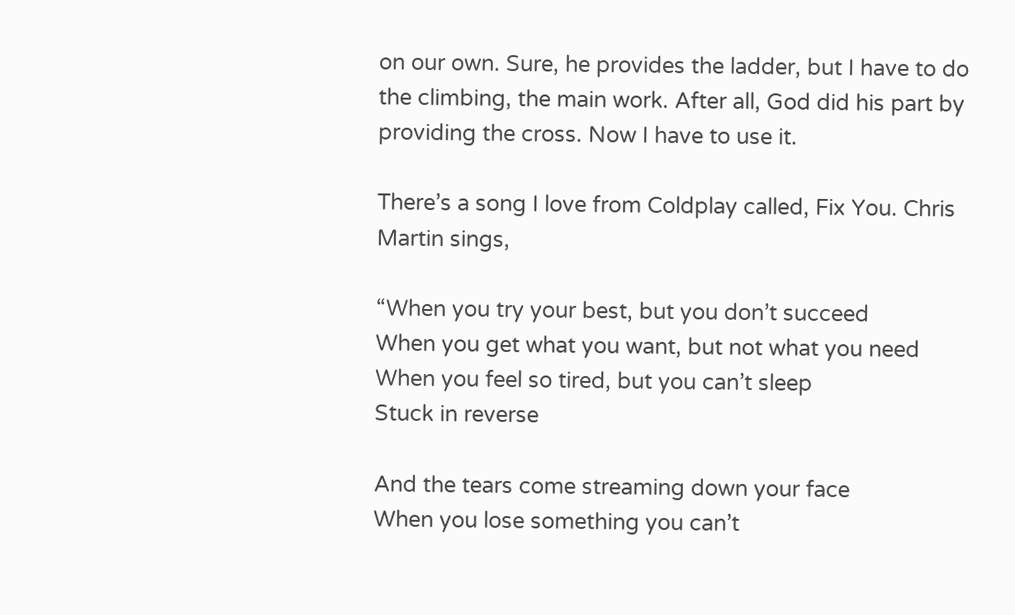on our own. Sure, he provides the ladder, but I have to do the climbing, the main work. After all, God did his part by providing the cross. Now I have to use it.

There’s a song I love from Coldplay called, Fix You. Chris Martin sings,

“When you try your best, but you don’t succeed
When you get what you want, but not what you need
When you feel so tired, but you can’t sleep
Stuck in reverse

And the tears come streaming down your face
When you lose something you can’t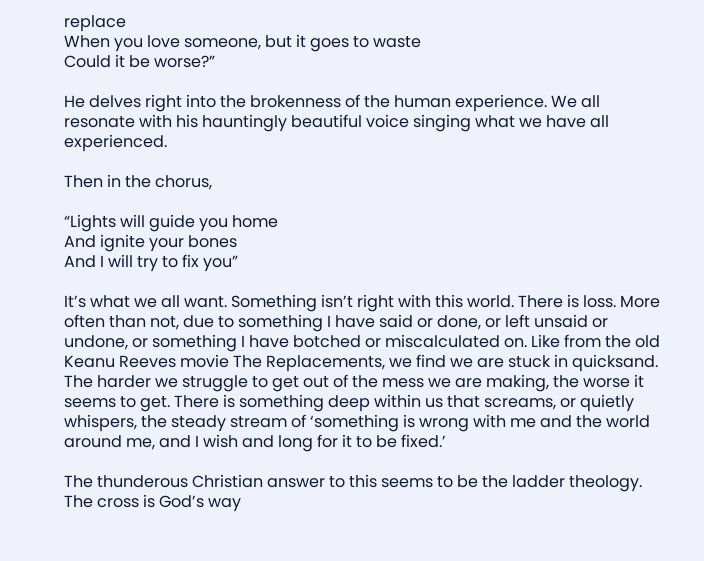replace
When you love someone, but it goes to waste
Could it be worse?”

He delves right into the brokenness of the human experience. We all resonate with his hauntingly beautiful voice singing what we have all experienced.

Then in the chorus,

“Lights will guide you home
And ignite your bones
And I will try to fix you”

It’s what we all want. Something isn’t right with this world. There is loss. More often than not, due to something I have said or done, or left unsaid or undone, or something I have botched or miscalculated on. Like from the old Keanu Reeves movie The Replacements, we find we are stuck in quicksand. The harder we struggle to get out of the mess we are making, the worse it seems to get. There is something deep within us that screams, or quietly whispers, the steady stream of ‘something is wrong with me and the world around me, and I wish and long for it to be fixed.’

The thunderous Christian answer to this seems to be the ladder theology. The cross is God’s way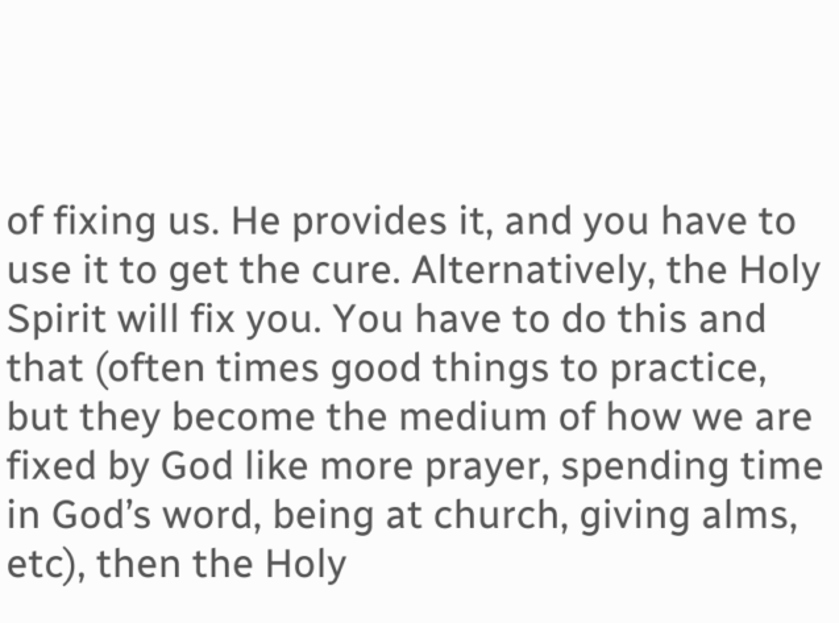of fixing us. He provides it, and you have to use it to get the cure. Alternatively, the Holy Spirit will fix you. You have to do this and that (often times good things to practice, but they become the medium of how we are fixed by God like more prayer, spending time in God’s word, being at church, giving alms, etc), then the Holy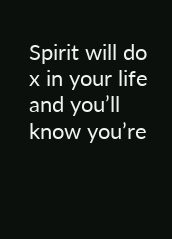Spirit will do x in your life and you’ll know you’re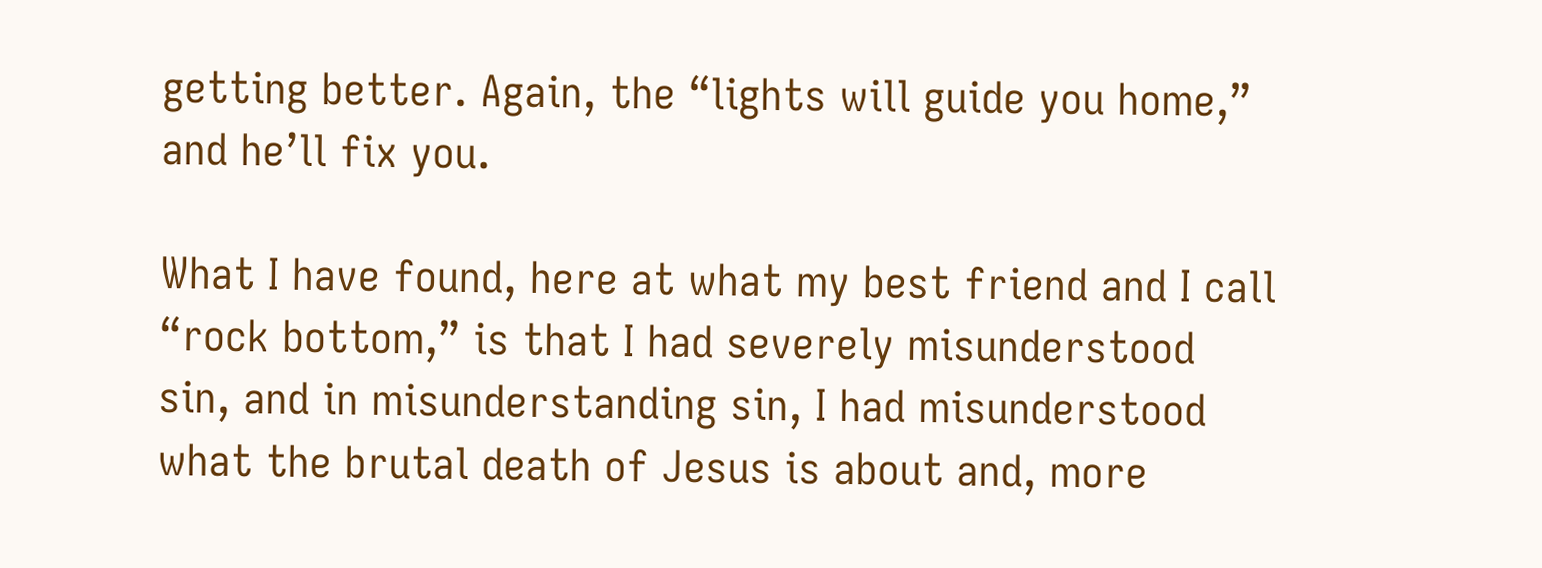getting better. Again, the “lights will guide you home,” and he’ll fix you.

What I have found, here at what my best friend and I call “rock bottom,” is that I had severely misunderstood sin, and in misunderstanding sin, I had misunderstood what the brutal death of Jesus is about and, more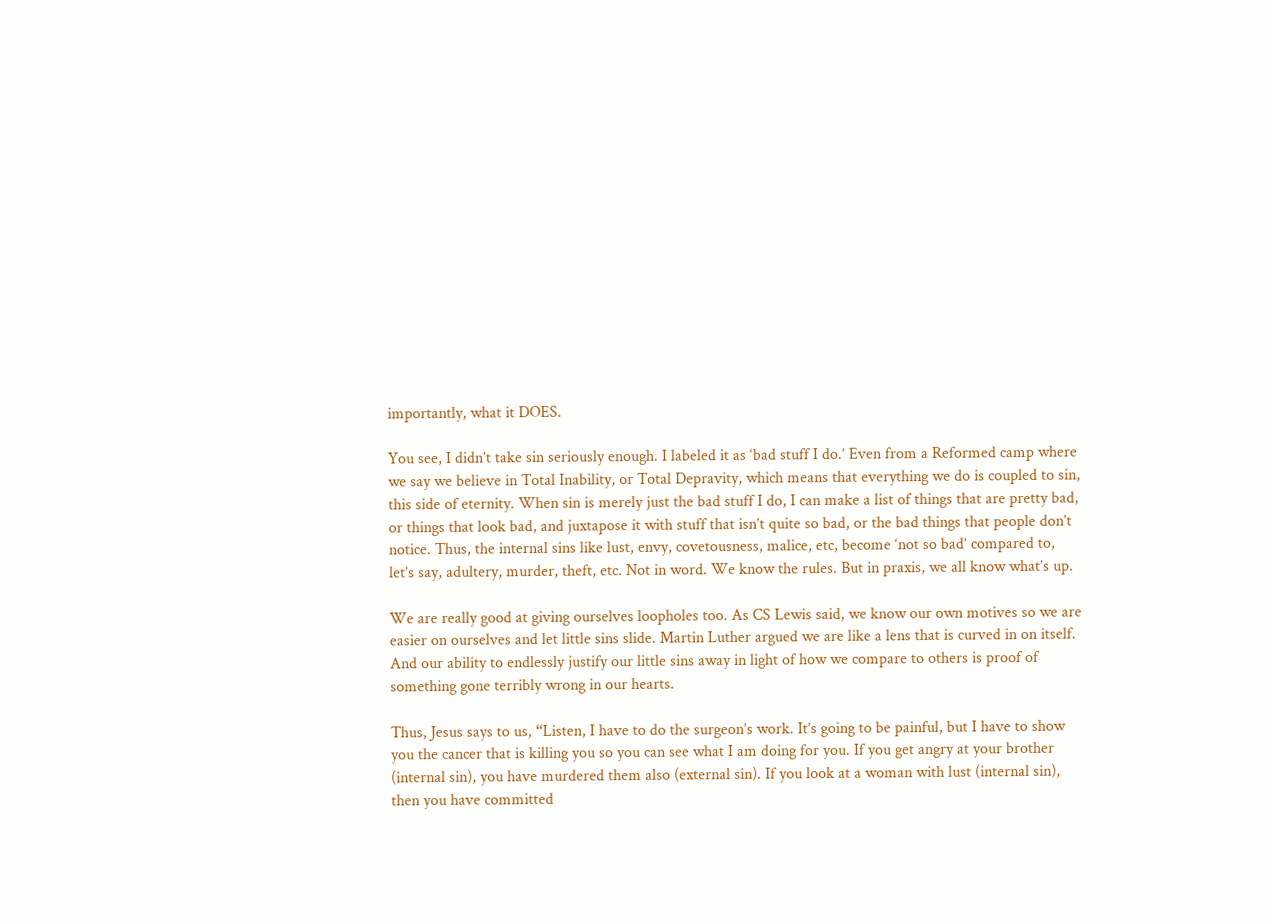importantly, what it DOES.

You see, I didn’t take sin seriously enough. I labeled it as ‘bad stuff I do.’ Even from a Reformed camp where we say we believe in Total Inability, or Total Depravity, which means that everything we do is coupled to sin, this side of eternity. When sin is merely just the bad stuff I do, I can make a list of things that are pretty bad, or things that look bad, and juxtapose it with stuff that isn’t quite so bad, or the bad things that people don’t notice. Thus, the internal sins like lust, envy, covetousness, malice, etc, become ‘not so bad’ compared to, let’s say, adultery, murder, theft, etc. Not in word. We know the rules. But in praxis, we all know what’s up.

We are really good at giving ourselves loopholes too. As CS Lewis said, we know our own motives so we are easier on ourselves and let little sins slide. Martin Luther argued we are like a lens that is curved in on itself. And our ability to endlessly justify our little sins away in light of how we compare to others is proof of something gone terribly wrong in our hearts.

Thus, Jesus says to us, “Listen, I have to do the surgeon’s work. It’s going to be painful, but I have to show you the cancer that is killing you so you can see what I am doing for you. If you get angry at your brother (internal sin), you have murdered them also (external sin). If you look at a woman with lust (internal sin), then you have committed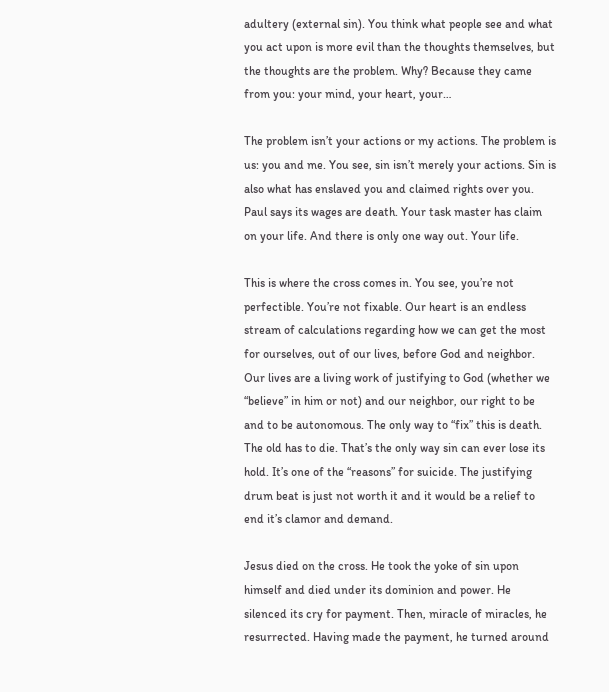adultery (external sin). You think what people see and what you act upon is more evil than the thoughts themselves, but the thoughts are the problem. Why? Because they came from you: your mind, your heart, your…

The problem isn’t your actions or my actions. The problem is us: you and me. You see, sin isn’t merely your actions. Sin is also what has enslaved you and claimed rights over you. Paul says its wages are death. Your task master has claim on your life. And there is only one way out. Your life.

This is where the cross comes in. You see, you’re not perfectible. You’re not fixable. Our heart is an endless stream of calculations regarding how we can get the most for ourselves, out of our lives, before God and neighbor. Our lives are a living work of justifying to God (whether we “believe” in him or not) and our neighbor, our right to be and to be autonomous. The only way to “fix” this is death. The old has to die. That’s the only way sin can ever lose its hold. It’s one of the “reasons” for suicide. The justifying drum beat is just not worth it and it would be a relief to end it’s clamor and demand.

Jesus died on the cross. He took the yoke of sin upon himself and died under its dominion and power. He silenced its cry for payment. Then, miracle of miracles, he resurrected. Having made the payment, he turned around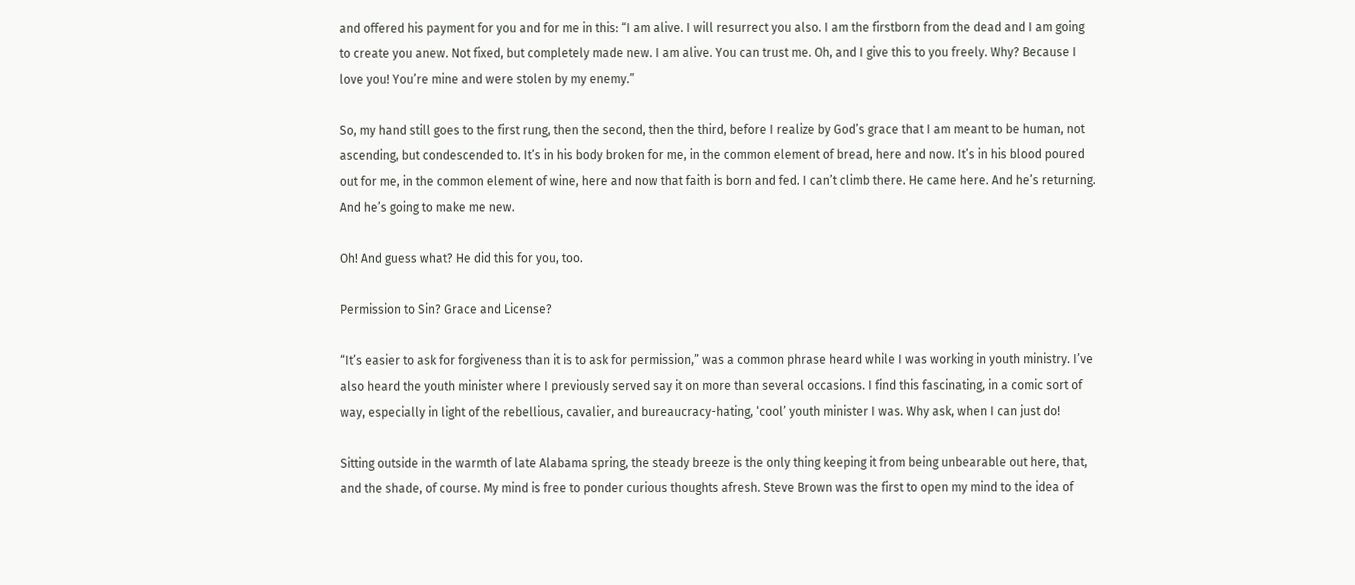and offered his payment for you and for me in this: “I am alive. I will resurrect you also. I am the firstborn from the dead and I am going to create you anew. Not fixed, but completely made new. I am alive. You can trust me. Oh, and I give this to you freely. Why? Because I love you! You’re mine and were stolen by my enemy.”

So, my hand still goes to the first rung, then the second, then the third, before I realize by God’s grace that I am meant to be human, not ascending, but condescended to. It’s in his body broken for me, in the common element of bread, here and now. It’s in his blood poured out for me, in the common element of wine, here and now that faith is born and fed. I can’t climb there. He came here. And he’s returning. And he’s going to make me new.

Oh! And guess what? He did this for you, too.

Permission to Sin? Grace and License?

“It’s easier to ask for forgiveness than it is to ask for permission,” was a common phrase heard while I was working in youth ministry. I’ve also heard the youth minister where I previously served say it on more than several occasions. I find this fascinating, in a comic sort of way, especially in light of the rebellious, cavalier, and bureaucracy-hating, ‘cool’ youth minister I was. Why ask, when I can just do!

Sitting outside in the warmth of late Alabama spring, the steady breeze is the only thing keeping it from being unbearable out here, that, and the shade, of course. My mind is free to ponder curious thoughts afresh. Steve Brown was the first to open my mind to the idea of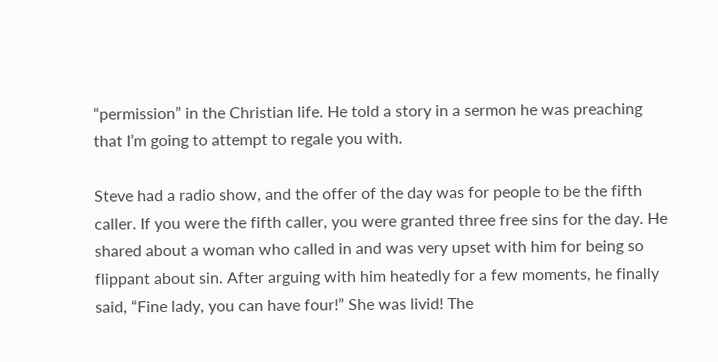“permission” in the Christian life. He told a story in a sermon he was preaching that I’m going to attempt to regale you with.

Steve had a radio show, and the offer of the day was for people to be the fifth caller. If you were the fifth caller, you were granted three free sins for the day. He shared about a woman who called in and was very upset with him for being so flippant about sin. After arguing with him heatedly for a few moments, he finally said, “Fine lady, you can have four!” She was livid! The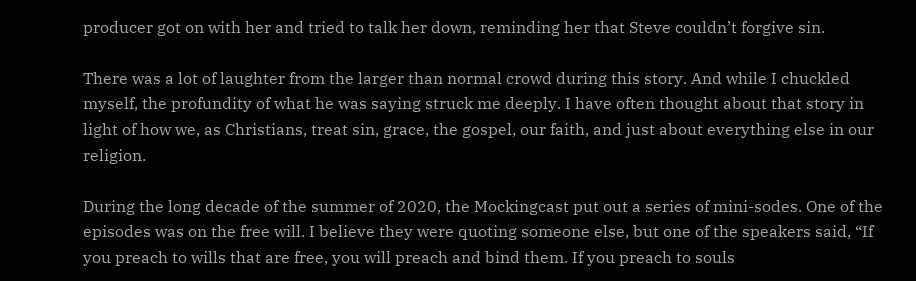producer got on with her and tried to talk her down, reminding her that Steve couldn’t forgive sin.

There was a lot of laughter from the larger than normal crowd during this story. And while I chuckled myself, the profundity of what he was saying struck me deeply. I have often thought about that story in light of how we, as Christians, treat sin, grace, the gospel, our faith, and just about everything else in our religion.

During the long decade of the summer of 2020, the Mockingcast put out a series of mini-sodes. One of the episodes was on the free will. I believe they were quoting someone else, but one of the speakers said, “If you preach to wills that are free, you will preach and bind them. If you preach to souls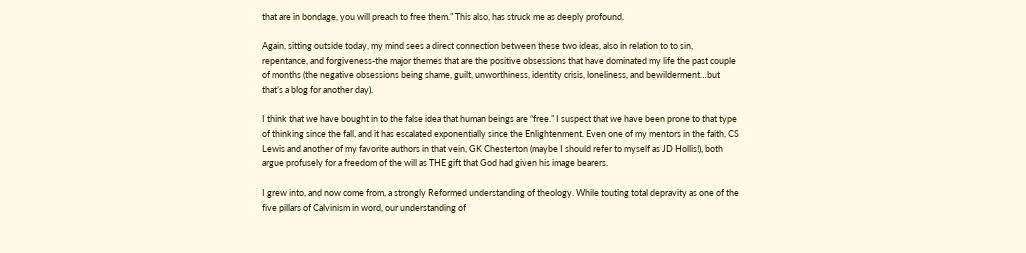that are in bondage, you will preach to free them.” This also, has struck me as deeply profound.

Again, sitting outside today, my mind sees a direct connection between these two ideas, also in relation to to sin, repentance, and forgiveness-the major themes that are the positive obsessions that have dominated my life the past couple of months (the negative obsessions being shame, guilt, unworthiness, identity crisis, loneliness, and bewilderment…but that’s a blog for another day).

I think that we have bought in to the false idea that human beings are “free.” I suspect that we have been prone to that type of thinking since the fall, and it has escalated exponentially since the Enlightenment. Even one of my mentors in the faith, CS Lewis and another of my favorite authors in that vein, GK Chesterton (maybe I should refer to myself as JD Hollis!), both argue profusely for a freedom of the will as THE gift that God had given his image bearers.

I grew into, and now come from, a strongly Reformed understanding of theology. While touting total depravity as one of the five pillars of Calvinism in word, our understanding of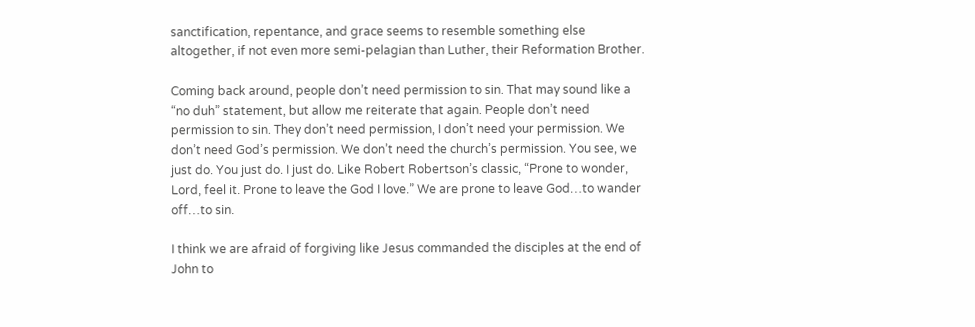sanctification, repentance, and grace seems to resemble something else altogether, if not even more semi-pelagian than Luther, their Reformation Brother.

Coming back around, people don’t need permission to sin. That may sound like a “no duh” statement, but allow me reiterate that again. People don’t need permission to sin. They don’t need permission, I don’t need your permission. We don’t need God’s permission. We don’t need the church’s permission. You see, we just do. You just do. I just do. Like Robert Robertson’s classic, “Prone to wonder, Lord, feel it. Prone to leave the God I love.” We are prone to leave God…to wander off…to sin.

I think we are afraid of forgiving like Jesus commanded the disciples at the end of John to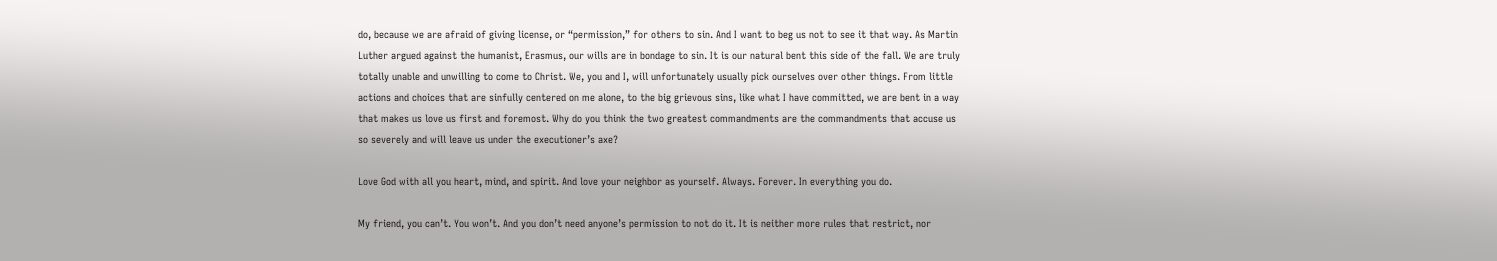do, because we are afraid of giving license, or “permission,” for others to sin. And I want to beg us not to see it that way. As Martin Luther argued against the humanist, Erasmus, our wills are in bondage to sin. It is our natural bent this side of the fall. We are truly totally unable and unwilling to come to Christ. We, you and I, will unfortunately usually pick ourselves over other things. From little actions and choices that are sinfully centered on me alone, to the big grievous sins, like what I have committed, we are bent in a way that makes us love us first and foremost. Why do you think the two greatest commandments are the commandments that accuse us so severely and will leave us under the executioner’s axe?

Love God with all you heart, mind, and spirit. And love your neighbor as yourself. Always. Forever. In everything you do.

My friend, you can’t. You won’t. And you don’t need anyone’s permission to not do it. It is neither more rules that restrict, nor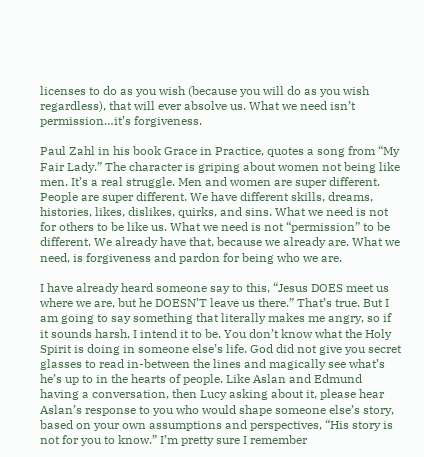licenses to do as you wish (because you will do as you wish regardless), that will ever absolve us. What we need isn’t permission…it’s forgiveness.

Paul Zahl in his book Grace in Practice, quotes a song from “My Fair Lady.” The character is griping about women not being like men. It’s a real struggle. Men and women are super different. People are super different. We have different skills, dreams, histories, likes, dislikes, quirks, and sins. What we need is not for others to be like us. What we need is not “permission” to be different. We already have that, because we already are. What we need, is forgiveness and pardon for being who we are.

I have already heard someone say to this, “Jesus DOES meet us where we are, but he DOESN’T leave us there.” That’s true. But I am going to say something that literally makes me angry, so if it sounds harsh, I intend it to be. You don’t know what the Holy Spirit is doing in someone else’s life. God did not give you secret glasses to read in-between the lines and magically see what’s he’s up to in the hearts of people. Like Aslan and Edmund having a conversation, then Lucy asking about it, please hear Aslan’s response to you who would shape someone else’s story, based on your own assumptions and perspectives, “His story is not for you to know.” I’m pretty sure I remember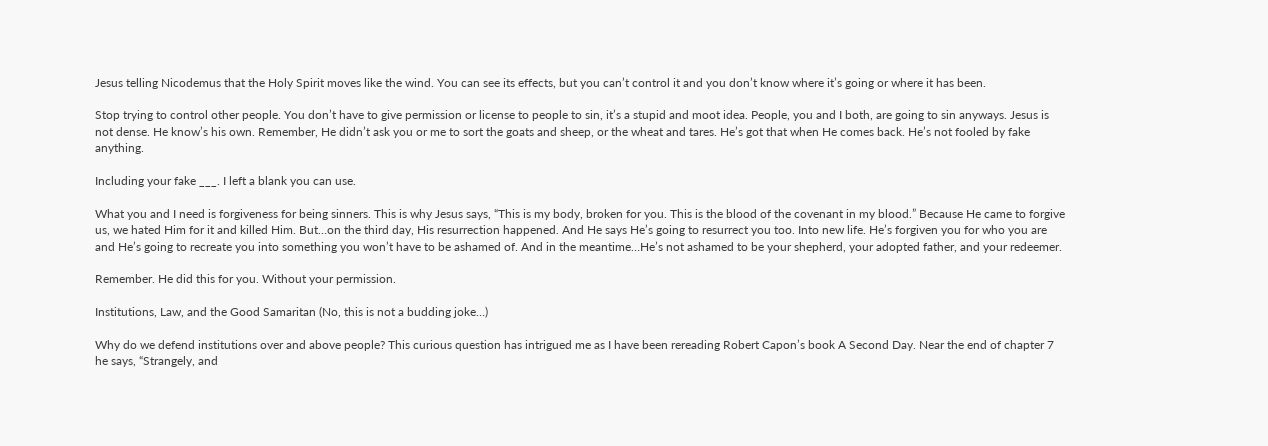Jesus telling Nicodemus that the Holy Spirit moves like the wind. You can see its effects, but you can’t control it and you don’t know where it’s going or where it has been.

Stop trying to control other people. You don’t have to give permission or license to people to sin, it’s a stupid and moot idea. People, you and I both, are going to sin anyways. Jesus is not dense. He know’s his own. Remember, He didn’t ask you or me to sort the goats and sheep, or the wheat and tares. He’s got that when He comes back. He’s not fooled by fake anything.

Including your fake ___. I left a blank you can use.

What you and I need is forgiveness for being sinners. This is why Jesus says, “This is my body, broken for you. This is the blood of the covenant in my blood.” Because He came to forgive us, we hated Him for it and killed Him. But…on the third day, His resurrection happened. And He says He’s going to resurrect you too. Into new life. He’s forgiven you for who you are and He’s going to recreate you into something you won’t have to be ashamed of. And in the meantime…He’s not ashamed to be your shepherd, your adopted father, and your redeemer.

Remember. He did this for you. Without your permission.

Institutions, Law, and the Good Samaritan (No, this is not a budding joke…)

Why do we defend institutions over and above people? This curious question has intrigued me as I have been rereading Robert Capon’s book A Second Day. Near the end of chapter 7 he says, “Strangely, and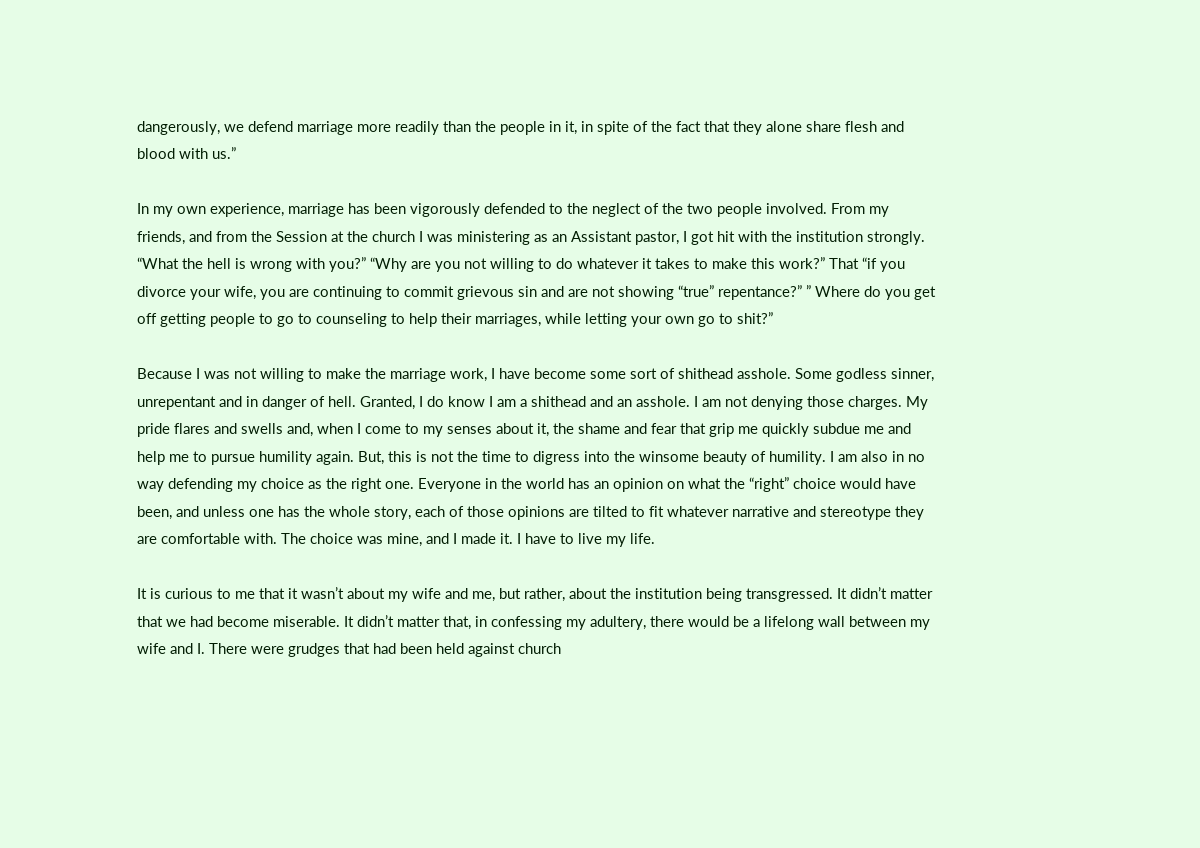dangerously, we defend marriage more readily than the people in it, in spite of the fact that they alone share flesh and blood with us.”

In my own experience, marriage has been vigorously defended to the neglect of the two people involved. From my friends, and from the Session at the church I was ministering as an Assistant pastor, I got hit with the institution strongly. “What the hell is wrong with you?” “Why are you not willing to do whatever it takes to make this work?” That “if you divorce your wife, you are continuing to commit grievous sin and are not showing “true” repentance?” ” Where do you get off getting people to go to counseling to help their marriages, while letting your own go to shit?”

Because I was not willing to make the marriage work, I have become some sort of shithead asshole. Some godless sinner, unrepentant and in danger of hell. Granted, I do know I am a shithead and an asshole. I am not denying those charges. My pride flares and swells and, when I come to my senses about it, the shame and fear that grip me quickly subdue me and help me to pursue humility again. But, this is not the time to digress into the winsome beauty of humility. I am also in no way defending my choice as the right one. Everyone in the world has an opinion on what the “right” choice would have been, and unless one has the whole story, each of those opinions are tilted to fit whatever narrative and stereotype they are comfortable with. The choice was mine, and I made it. I have to live my life.

It is curious to me that it wasn’t about my wife and me, but rather, about the institution being transgressed. It didn’t matter that we had become miserable. It didn’t matter that, in confessing my adultery, there would be a lifelong wall between my wife and I. There were grudges that had been held against church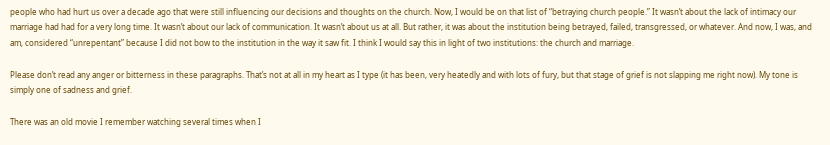people who had hurt us over a decade ago that were still influencing our decisions and thoughts on the church. Now, I would be on that list of “betraying church people.” It wasn’t about the lack of intimacy our marriage had had for a very long time. It wasn’t about our lack of communication. It wasn’t about us at all. But rather, it was about the institution being betrayed, failed, transgressed, or whatever. And now, I was, and am, considered “unrepentant” because I did not bow to the institution in the way it saw fit. I think I would say this in light of two institutions: the church and marriage.

Please don’t read any anger or bitterness in these paragraphs. That’s not at all in my heart as I type (it has been, very heatedly and with lots of fury, but that stage of grief is not slapping me right now). My tone is simply one of sadness and grief.

There was an old movie I remember watching several times when I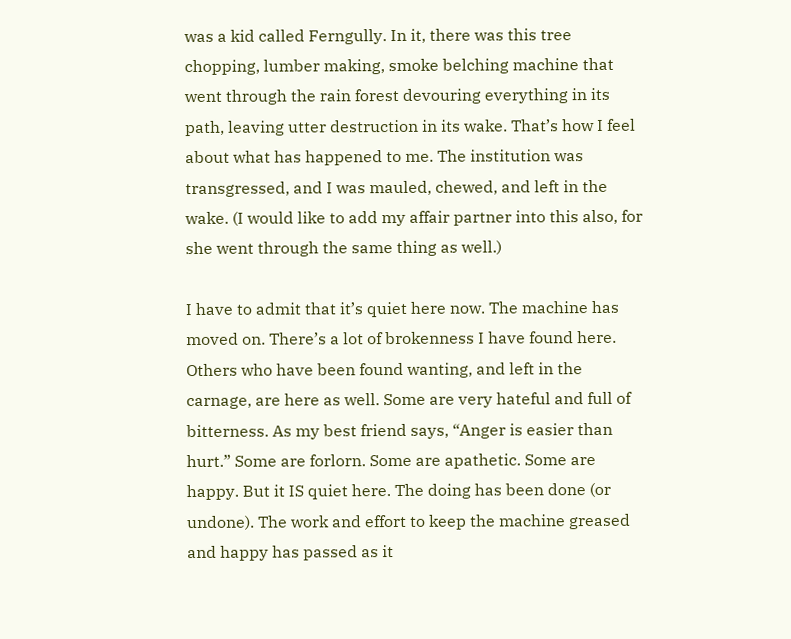was a kid called Ferngully. In it, there was this tree chopping, lumber making, smoke belching machine that went through the rain forest devouring everything in its path, leaving utter destruction in its wake. That’s how I feel about what has happened to me. The institution was transgressed, and I was mauled, chewed, and left in the wake. (I would like to add my affair partner into this also, for she went through the same thing as well.)

I have to admit that it’s quiet here now. The machine has moved on. There’s a lot of brokenness I have found here. Others who have been found wanting, and left in the carnage, are here as well. Some are very hateful and full of bitterness. As my best friend says, “Anger is easier than hurt.” Some are forlorn. Some are apathetic. Some are happy. But it IS quiet here. The doing has been done (or undone). The work and effort to keep the machine greased and happy has passed as it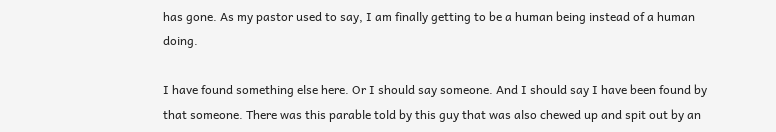has gone. As my pastor used to say, I am finally getting to be a human being instead of a human doing.

I have found something else here. Or I should say someone. And I should say I have been found by that someone. There was this parable told by this guy that was also chewed up and spit out by an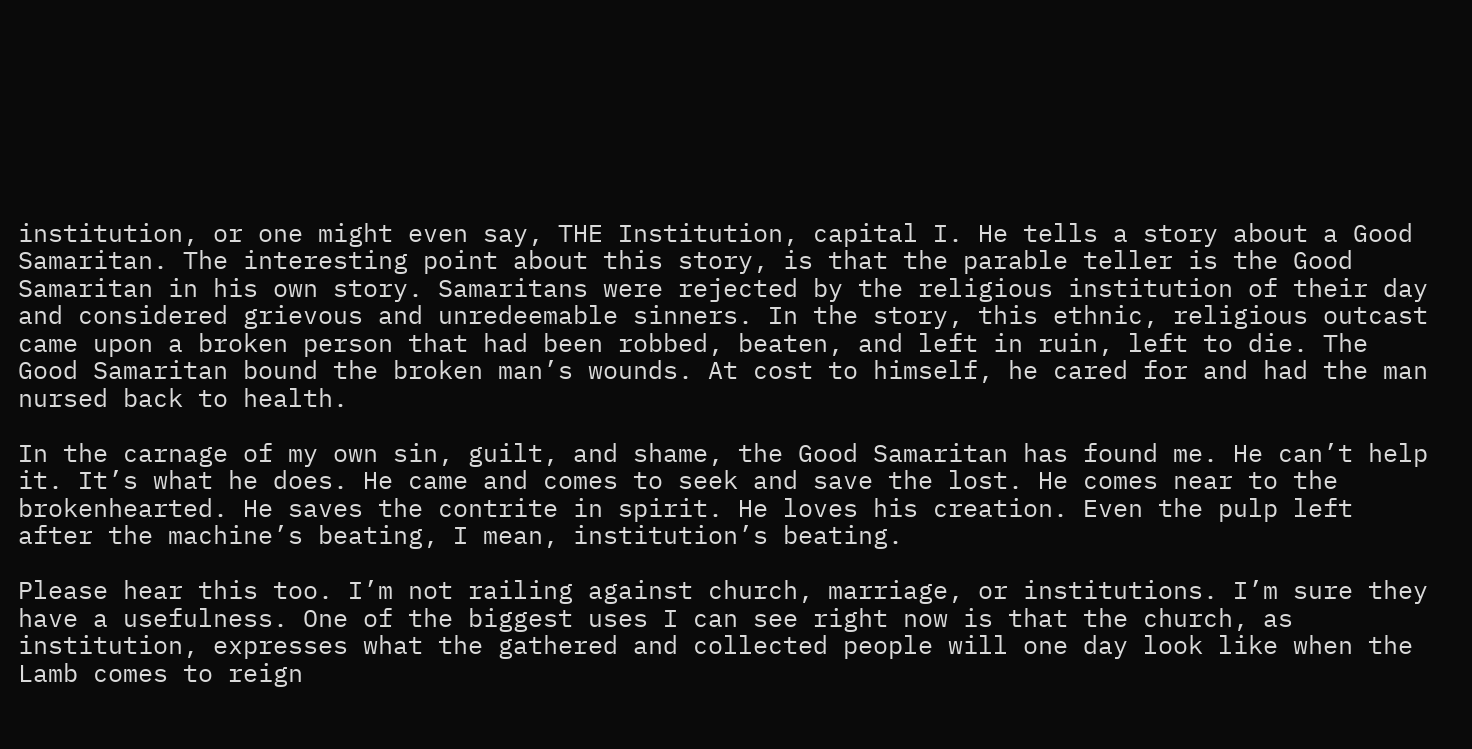institution, or one might even say, THE Institution, capital I. He tells a story about a Good Samaritan. The interesting point about this story, is that the parable teller is the Good Samaritan in his own story. Samaritans were rejected by the religious institution of their day and considered grievous and unredeemable sinners. In the story, this ethnic, religious outcast came upon a broken person that had been robbed, beaten, and left in ruin, left to die. The Good Samaritan bound the broken man’s wounds. At cost to himself, he cared for and had the man nursed back to health.

In the carnage of my own sin, guilt, and shame, the Good Samaritan has found me. He can’t help it. It’s what he does. He came and comes to seek and save the lost. He comes near to the brokenhearted. He saves the contrite in spirit. He loves his creation. Even the pulp left after the machine’s beating, I mean, institution’s beating.

Please hear this too. I’m not railing against church, marriage, or institutions. I’m sure they have a usefulness. One of the biggest uses I can see right now is that the church, as institution, expresses what the gathered and collected people will one day look like when the Lamb comes to reign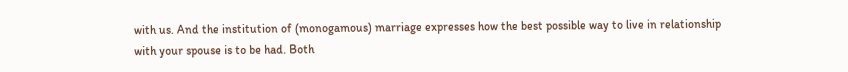with us. And the institution of (monogamous) marriage expresses how the best possible way to live in relationship with your spouse is to be had. Both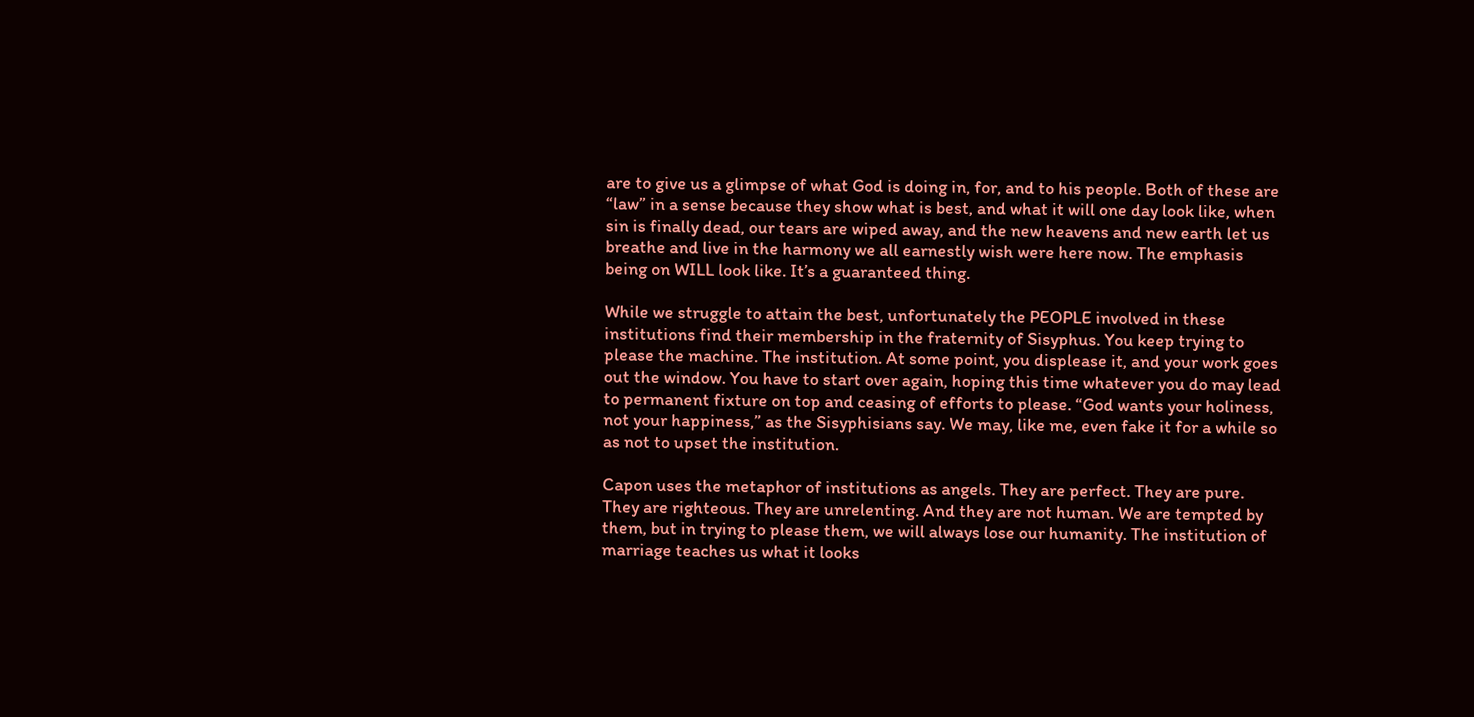are to give us a glimpse of what God is doing in, for, and to his people. Both of these are “law” in a sense because they show what is best, and what it will one day look like, when sin is finally dead, our tears are wiped away, and the new heavens and new earth let us breathe and live in the harmony we all earnestly wish were here now. The emphasis being on WILL look like. It’s a guaranteed thing.

While we struggle to attain the best, unfortunately the PEOPLE involved in these institutions find their membership in the fraternity of Sisyphus. You keep trying to please the machine. The institution. At some point, you displease it, and your work goes out the window. You have to start over again, hoping this time whatever you do may lead to permanent fixture on top and ceasing of efforts to please. “God wants your holiness, not your happiness,” as the Sisyphisians say. We may, like me, even fake it for a while so as not to upset the institution.

Capon uses the metaphor of institutions as angels. They are perfect. They are pure. They are righteous. They are unrelenting. And they are not human. We are tempted by them, but in trying to please them, we will always lose our humanity. The institution of marriage teaches us what it looks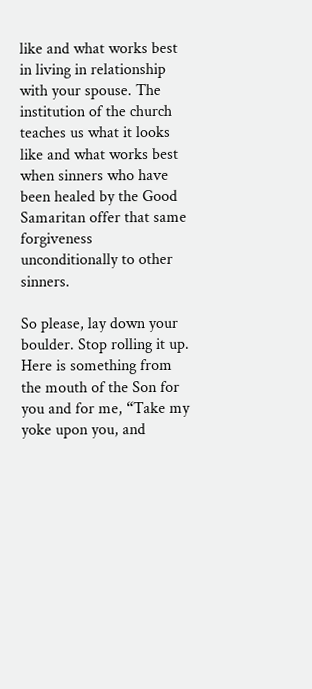like and what works best in living in relationship with your spouse. The institution of the church teaches us what it looks like and what works best when sinners who have been healed by the Good Samaritan offer that same forgiveness unconditionally to other sinners.

So please, lay down your boulder. Stop rolling it up. Here is something from the mouth of the Son for you and for me, “Take my yoke upon you, and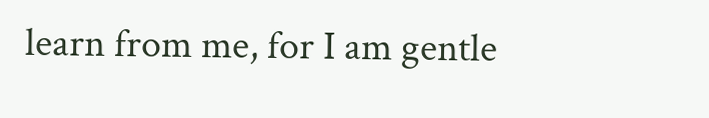learn from me, for I am gentle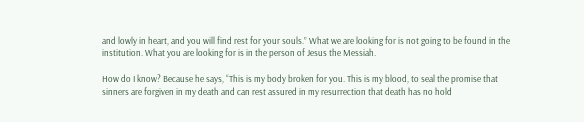and lowly in heart, and you will find rest for your souls.” What we are looking for is not going to be found in the institution. What you are looking for is in the person of Jesus the Messiah.

How do I know? Because he says, “This is my body broken for you. This is my blood, to seal the promise that sinners are forgiven in my death and can rest assured in my resurrection that death has no hold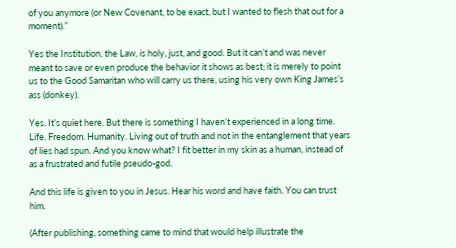of you anymore (or New Covenant, to be exact, but I wanted to flesh that out for a moment).”

Yes the Institution, the Law, is holy, just, and good. But it can’t and was never meant to save or even produce the behavior it shows as best; it is merely to point us to the Good Samaritan who will carry us there, using his very own King James’s ass (donkey).

Yes. It’s quiet here. But there is something I haven’t experienced in a long time. Life. Freedom. Humanity. Living out of truth and not in the entanglement that years of lies had spun. And you know what? I fit better in my skin as a human, instead of as a frustrated and futile pseudo-god.

And this life is given to you in Jesus. Hear his word and have faith. You can trust him.

(After publishing, something came to mind that would help illustrate the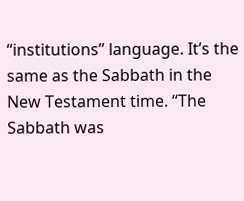“institutions” language. It’s the same as the Sabbath in the New Testament time. “The Sabbath was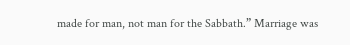made for man, not man for the Sabbath.” Marriage was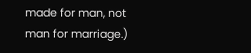made for man, not man for marriage.)